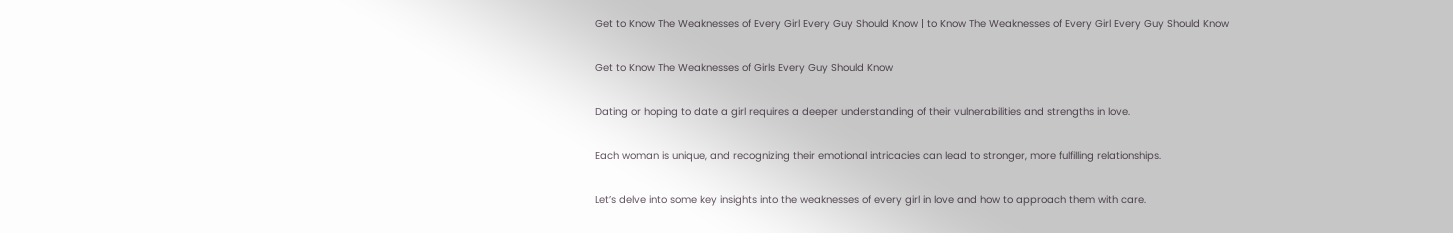Get to Know The Weaknesses of Every Girl Every Guy Should Know | to Know The Weaknesses of Every Girl Every Guy Should Know

Get to Know The Weaknesses of Girls Every Guy Should Know

Dating or hoping to date a girl requires a deeper understanding of their vulnerabilities and strengths in love.

Each woman is unique, and recognizing their emotional intricacies can lead to stronger, more fulfilling relationships.

Let’s delve into some key insights into the weaknesses of every girl in love and how to approach them with care.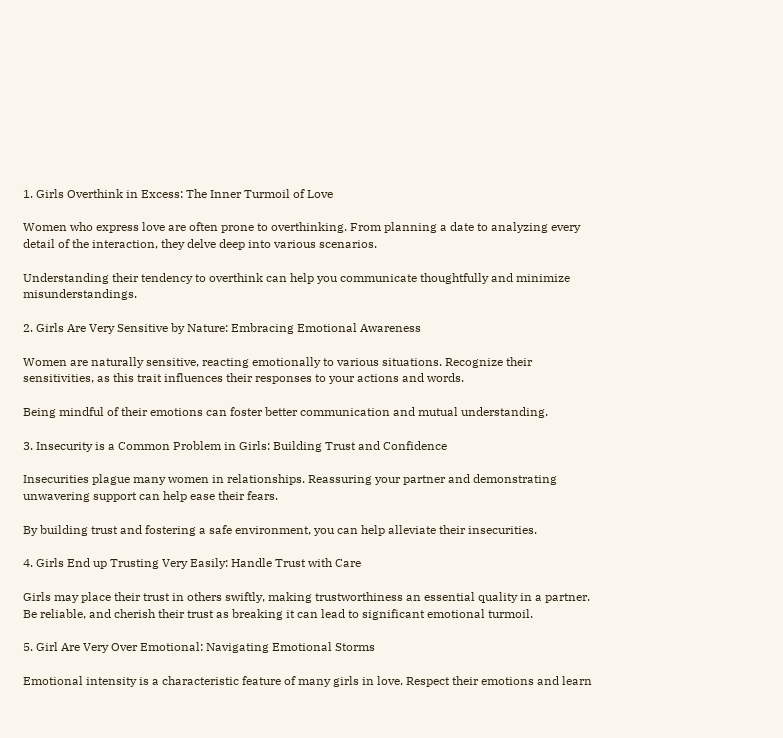1. Girls Overthink in Excess: The Inner Turmoil of Love

Women who express love are often prone to overthinking. From planning a date to analyzing every detail of the interaction, they delve deep into various scenarios.

Understanding their tendency to overthink can help you communicate thoughtfully and minimize misunderstandings.

2. Girls Are Very Sensitive by Nature: Embracing Emotional Awareness

Women are naturally sensitive, reacting emotionally to various situations. Recognize their sensitivities, as this trait influences their responses to your actions and words.

Being mindful of their emotions can foster better communication and mutual understanding.

3. Insecurity is a Common Problem in Girls: Building Trust and Confidence

Insecurities plague many women in relationships. Reassuring your partner and demonstrating unwavering support can help ease their fears.

By building trust and fostering a safe environment, you can help alleviate their insecurities.

4. Girls End up Trusting Very Easily: Handle Trust with Care

Girls may place their trust in others swiftly, making trustworthiness an essential quality in a partner. Be reliable, and cherish their trust as breaking it can lead to significant emotional turmoil.

5. Girl Are Very Over Emotional: Navigating Emotional Storms

Emotional intensity is a characteristic feature of many girls in love. Respect their emotions and learn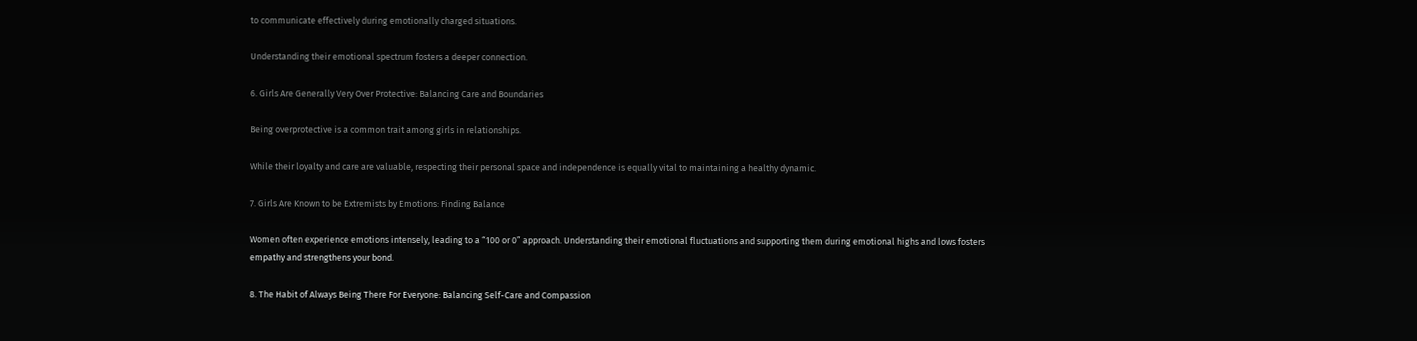to communicate effectively during emotionally charged situations.

Understanding their emotional spectrum fosters a deeper connection.

6. Girls Are Generally Very Over Protective: Balancing Care and Boundaries

Being overprotective is a common trait among girls in relationships.

While their loyalty and care are valuable, respecting their personal space and independence is equally vital to maintaining a healthy dynamic.

7. Girls Are Known to be Extremists by Emotions: Finding Balance

Women often experience emotions intensely, leading to a “100 or 0” approach. Understanding their emotional fluctuations and supporting them during emotional highs and lows fosters empathy and strengthens your bond.

8. The Habit of Always Being There For Everyone: Balancing Self-Care and Compassion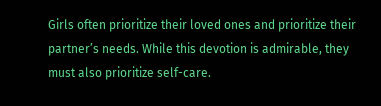Girls often prioritize their loved ones and prioritize their partner’s needs. While this devotion is admirable, they must also prioritize self-care.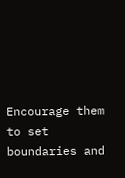Encourage them to set boundaries and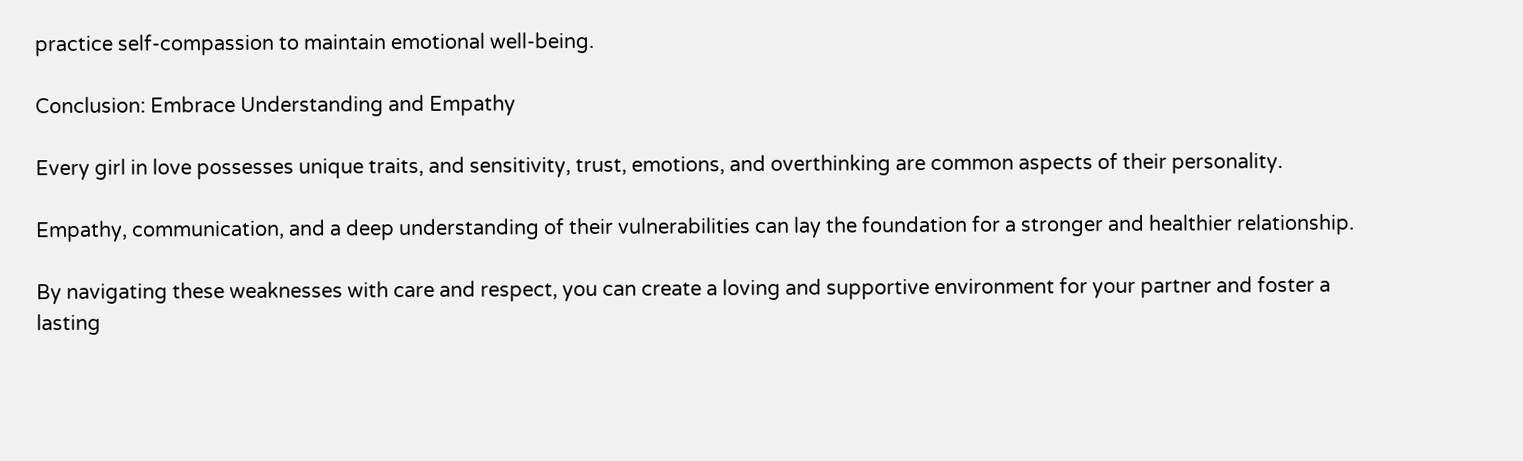practice self-compassion to maintain emotional well-being.

Conclusion: Embrace Understanding and Empathy

Every girl in love possesses unique traits, and sensitivity, trust, emotions, and overthinking are common aspects of their personality.

Empathy, communication, and a deep understanding of their vulnerabilities can lay the foundation for a stronger and healthier relationship.

By navigating these weaknesses with care and respect, you can create a loving and supportive environment for your partner and foster a lasting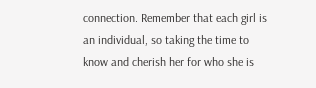connection. Remember that each girl is an individual, so taking the time to know and cherish her for who she is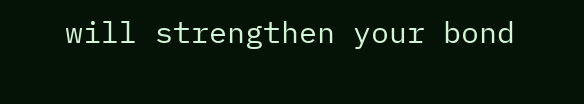will strengthen your bond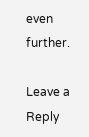even further.

Leave a Reply